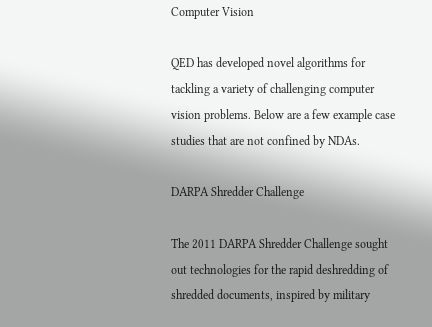Computer Vision

QED has developed novel algorithms for tackling a variety of challenging computer vision problems. Below are a few example case studies that are not confined by NDAs.

DARPA Shredder Challenge

The 2011 DARPA Shredder Challenge sought out technologies for the rapid deshredding of shredded documents, inspired by military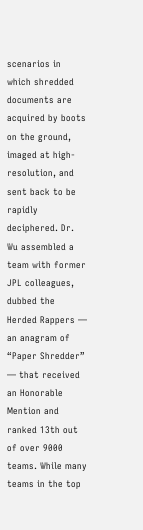scenarios in which shredded documents are acquired by boots on the ground, imaged at high-resolution, and sent back to be rapidly deciphered. Dr. Wu assembled a team with former JPL colleagues, dubbed the Herded Rappers — an anagram of “Paper Shredder” — that received an Honorable Mention and ranked 13th out of over 9000 teams. While many teams in the top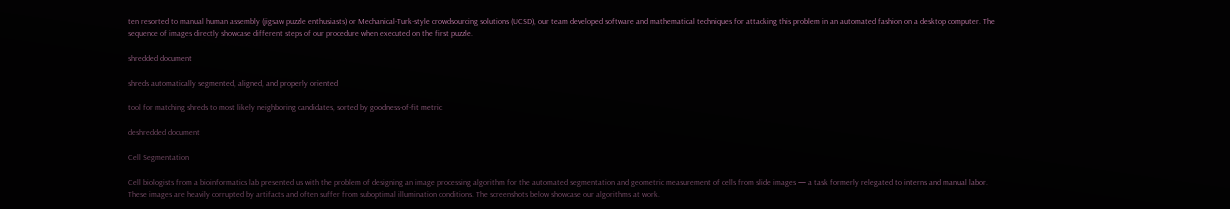ten resorted to manual human assembly (jigsaw puzzle enthusiasts) or Mechanical-Turk-style crowdsourcing solutions (UCSD), our team developed software and mathematical techniques for attacking this problem in an automated fashion on a desktop computer. The sequence of images directly showcase different steps of our procedure when executed on the first puzzle.

shredded document

shreds automatically segmented, aligned, and properly oriented

tool for matching shreds to most likely neighboring candidates, sorted by goodness-of-fit metric

deshredded document

Cell Segmentation

Cell biologists from a bioinformatics lab presented us with the problem of designing an image processing algorithm for the automated segmentation and geometric measurement of cells from slide images — a task formerly relegated to interns and manual labor. These images are heavily corrupted by artifacts and often suffer from suboptimal illumination conditions. The screenshots below showcase our algorithms at work.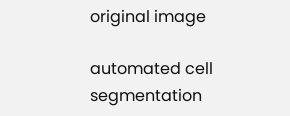original image

automated cell segmentation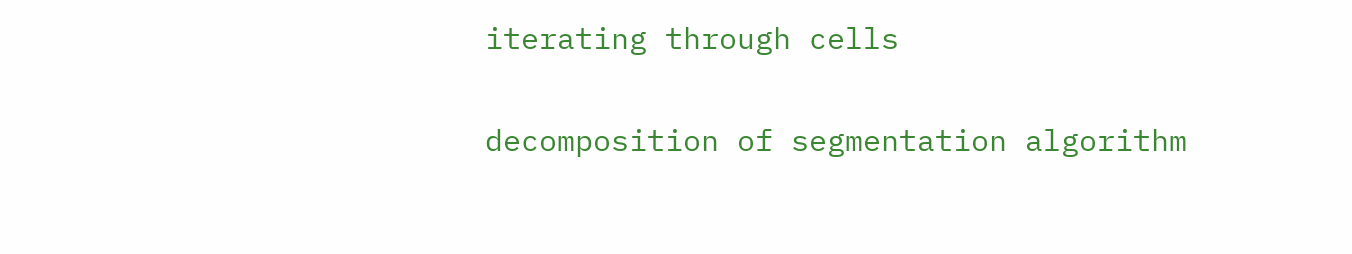iterating through cells

decomposition of segmentation algorithm